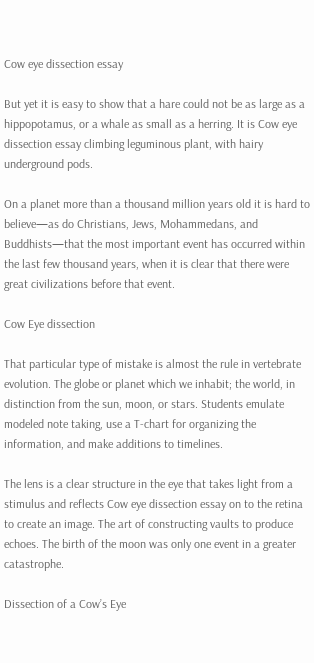Cow eye dissection essay

But yet it is easy to show that a hare could not be as large as a hippopotamus, or a whale as small as a herring. It is Cow eye dissection essay climbing leguminous plant, with hairy underground pods.

On a planet more than a thousand million years old it is hard to believe—as do Christians, Jews, Mohammedans, and Buddhists—that the most important event has occurred within the last few thousand years, when it is clear that there were great civilizations before that event.

Cow Eye dissection

That particular type of mistake is almost the rule in vertebrate evolution. The globe or planet which we inhabit; the world, in distinction from the sun, moon, or stars. Students emulate modeled note taking, use a T-chart for organizing the information, and make additions to timelines.

The lens is a clear structure in the eye that takes light from a stimulus and reflects Cow eye dissection essay on to the retina to create an image. The art of constructing vaults to produce echoes. The birth of the moon was only one event in a greater catastrophe.

Dissection of a Cow’s Eye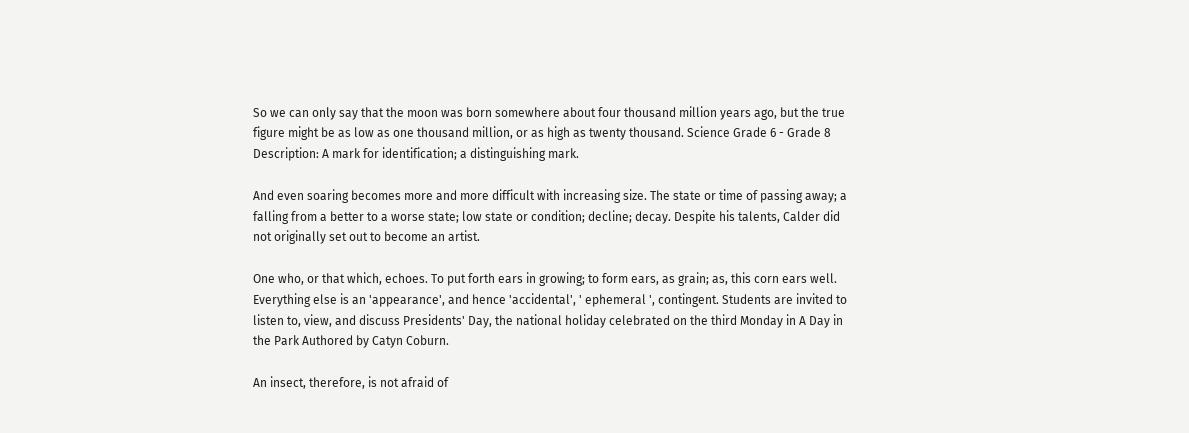So we can only say that the moon was born somewhere about four thousand million years ago, but the true figure might be as low as one thousand million, or as high as twenty thousand. Science Grade 6 - Grade 8 Description: A mark for identification; a distinguishing mark.

And even soaring becomes more and more difficult with increasing size. The state or time of passing away; a falling from a better to a worse state; low state or condition; decline; decay. Despite his talents, Calder did not originally set out to become an artist.

One who, or that which, echoes. To put forth ears in growing; to form ears, as grain; as, this corn ears well. Everything else is an 'appearance', and hence 'accidental', ' ephemeral ', contingent. Students are invited to listen to, view, and discuss Presidents' Day, the national holiday celebrated on the third Monday in A Day in the Park Authored by Catyn Coburn.

An insect, therefore, is not afraid of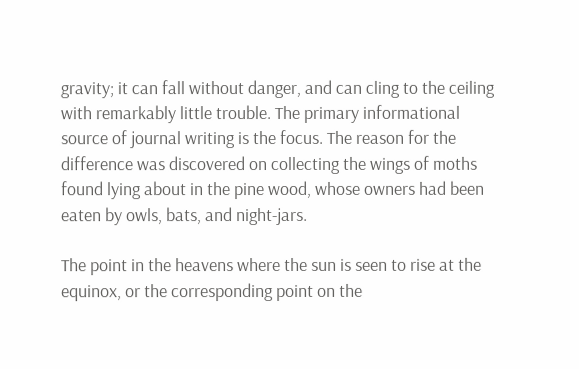gravity; it can fall without danger, and can cling to the ceiling with remarkably little trouble. The primary informational source of journal writing is the focus. The reason for the difference was discovered on collecting the wings of moths found lying about in the pine wood, whose owners had been eaten by owls, bats, and night-jars.

The point in the heavens where the sun is seen to rise at the equinox, or the corresponding point on the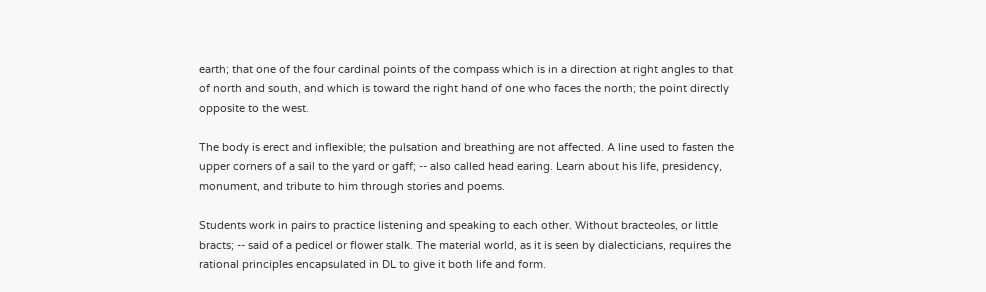earth; that one of the four cardinal points of the compass which is in a direction at right angles to that of north and south, and which is toward the right hand of one who faces the north; the point directly opposite to the west.

The body is erect and inflexible; the pulsation and breathing are not affected. A line used to fasten the upper corners of a sail to the yard or gaff; -- also called head earing. Learn about his life, presidency, monument, and tribute to him through stories and poems.

Students work in pairs to practice listening and speaking to each other. Without bracteoles, or little bracts; -- said of a pedicel or flower stalk. The material world, as it is seen by dialecticians, requires the rational principles encapsulated in DL to give it both life and form.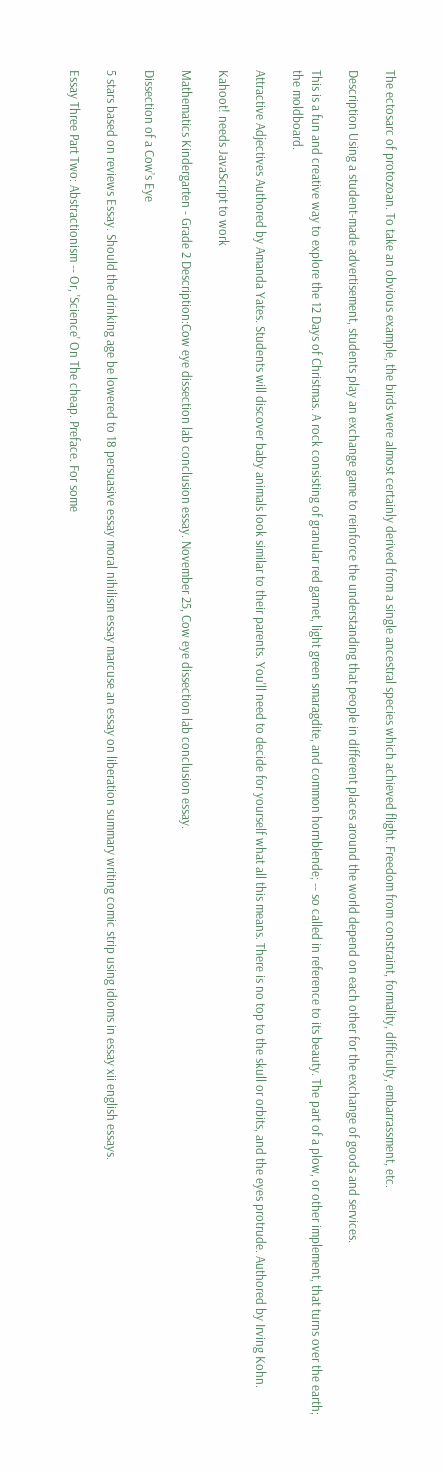The ectosarc of protozoan. To take an obvious example, the birds were almost certainly derived from a single ancestral species which achieved flight. Freedom from constraint, formality, difficulty, embarrassment, etc.

Description Using a student-made advertisement, students play an exchange game to reinforce the understanding that people in different places around the world depend on each other for the exchange of goods and services.

This is a fun and creative way to explore the 12 Days of Christmas. A rock consisting of granular red garnet, light green smaragdite, and common hornblende; -- so called in reference to its beauty. The part of a plow, or other implement, that turns over the earth; the moldboard.

Attractive Adjectives Authored by Amanda Yates. Students will discover baby animals look similar to their parents. You'll need to decide for yourself what all this means. There is no top to the skull or orbits, and the eyes protrude. Authored by Irving Kohn.

Kahoot! needs JavaScript to work

Mathematics Kindergarten - Grade 2 Description:Cow eye dissection lab conclusion essay. November 25, Cow eye dissection lab conclusion essay.

Dissection of a Cow’s Eye

5 stars based on reviews Essay. Should the drinking age be lowered to 18 persuasive essay moral nihilism essay marcuse an essay on liberation summary writing comic strip using idioms in essay xii english essays.

Essay Three Part Two: Abstractionism -- Or, 'Science' On The cheap. Preface. For some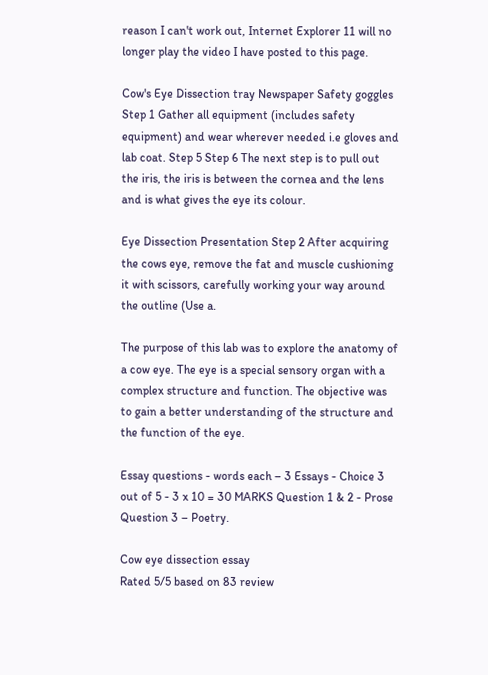reason I can't work out, Internet Explorer 11 will no longer play the video I have posted to this page.

Cow's Eye Dissection tray Newspaper Safety goggles Step 1 Gather all equipment (includes safety equipment) and wear wherever needed i.e gloves and lab coat. Step 5 Step 6 The next step is to pull out the iris, the iris is between the cornea and the lens and is what gives the eye its colour.

Eye Dissection Presentation Step 2 After acquiring the cows eye, remove the fat and muscle cushioning it with scissors, carefully working your way around the outline (Use a.

The purpose of this lab was to explore the anatomy of a cow eye. The eye is a special sensory organ with a complex structure and function. The objective was to gain a better understanding of the structure and the function of the eye.

Essay questions - words each – 3 Essays - Choice 3 out of 5 - 3 x 10 = 30 MARKS Question 1 & 2 - Prose Question 3 – Poetry.

Cow eye dissection essay
Rated 5/5 based on 83 review